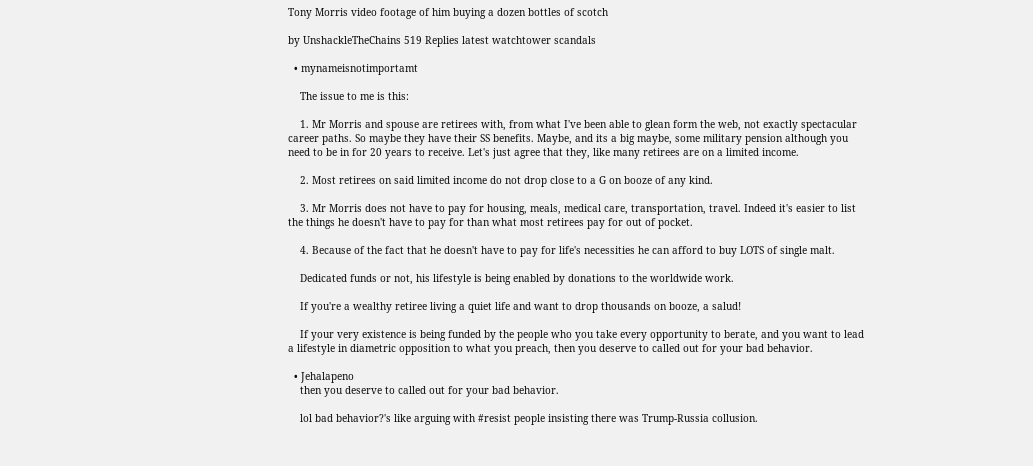Tony Morris video footage of him buying a dozen bottles of scotch

by UnshackleTheChains 519 Replies latest watchtower scandals

  • mynameisnotimportamt

    The issue to me is this:

    1. Mr Morris and spouse are retirees with, from what I've been able to glean form the web, not exactly spectacular career paths. So maybe they have their SS benefits. Maybe, and its a big maybe, some military pension although you need to be in for 20 years to receive. Let's just agree that they, like many retirees are on a limited income.

    2. Most retirees on said limited income do not drop close to a G on booze of any kind.

    3. Mr Morris does not have to pay for housing, meals, medical care, transportation, travel. Indeed it's easier to list the things he doesn't have to pay for than what most retirees pay for out of pocket.

    4. Because of the fact that he doesn't have to pay for life's necessities he can afford to buy LOTS of single malt.

    Dedicated funds or not, his lifestyle is being enabled by donations to the worldwide work.

    If you're a wealthy retiree living a quiet life and want to drop thousands on booze, a salud!

    If your very existence is being funded by the people who you take every opportunity to berate, and you want to lead a lifestyle in diametric opposition to what you preach, then you deserve to called out for your bad behavior.

  • Jehalapeno
    then you deserve to called out for your bad behavior.

    lol bad behavior?'s like arguing with #resist people insisting there was Trump-Russia collusion.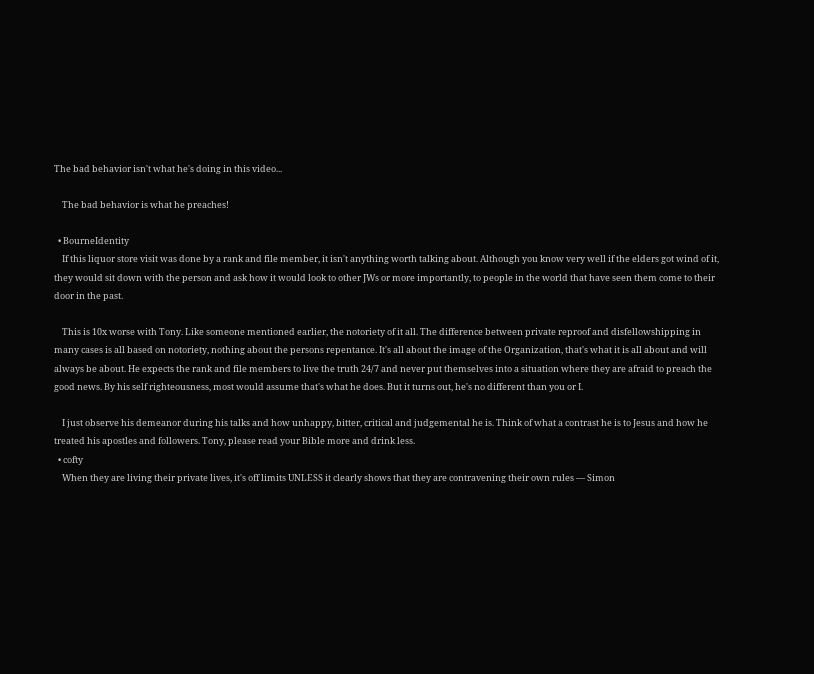The bad behavior isn't what he's doing in this video...

    The bad behavior is what he preaches!

  • BourneIdentity
    If this liquor store visit was done by a rank and file member, it isn't anything worth talking about. Although you know very well if the elders got wind of it, they would sit down with the person and ask how it would look to other JWs or more importantly, to people in the world that have seen them come to their door in the past.

    This is 10x worse with Tony. Like someone mentioned earlier, the notoriety of it all. The difference between private reproof and disfellowshipping in many cases is all based on notoriety, nothing about the persons repentance. It's all about the image of the Organization, that's what it is all about and will always be about. He expects the rank and file members to live the truth 24/7 and never put themselves into a situation where they are afraid to preach the good news. By his self righteousness, most would assume that's what he does. But it turns out, he's no different than you or I.

    I just observe his demeanor during his talks and how unhappy, bitter, critical and judgemental he is. Think of what a contrast he is to Jesus and how he treated his apostles and followers. Tony, please read your Bible more and drink less.
  • cofty
    When they are living their private lives, it's off limits UNLESS it clearly shows that they are contravening their own rules — Simon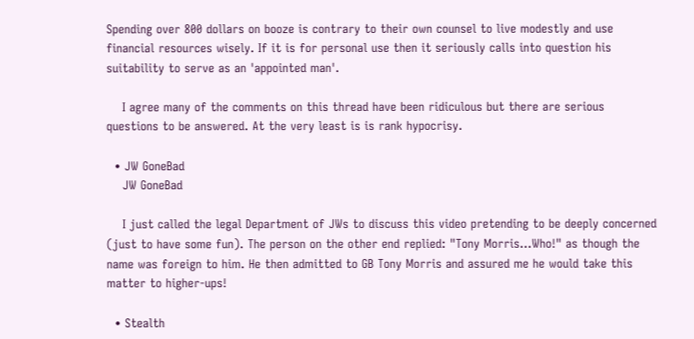Spending over 800 dollars on booze is contrary to their own counsel to live modestly and use financial resources wisely. If it is for personal use then it seriously calls into question his suitability to serve as an 'appointed man'.

    I agree many of the comments on this thread have been ridiculous but there are serious questions to be answered. At the very least is is rank hypocrisy.

  • JW GoneBad
    JW GoneBad

    I just called the legal Department of JWs to discuss this video pretending to be deeply concerned (just to have some fun). The person on the other end replied: "Tony Morris...Who!" as though the name was foreign to him. He then admitted to GB Tony Morris and assured me he would take this matter to higher-ups!

  • Stealth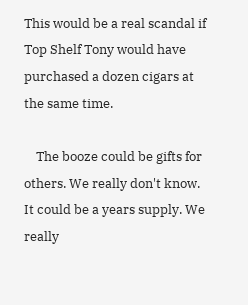This would be a real scandal if Top Shelf Tony would have purchased a dozen cigars at the same time.

    The booze could be gifts for others. We really don't know. It could be a years supply. We really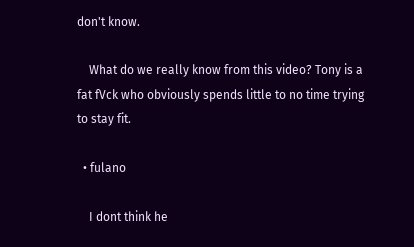don't know.

    What do we really know from this video? Tony is a fat fVck who obviously spends little to no time trying to stay fit.

  • fulano

    I dont think he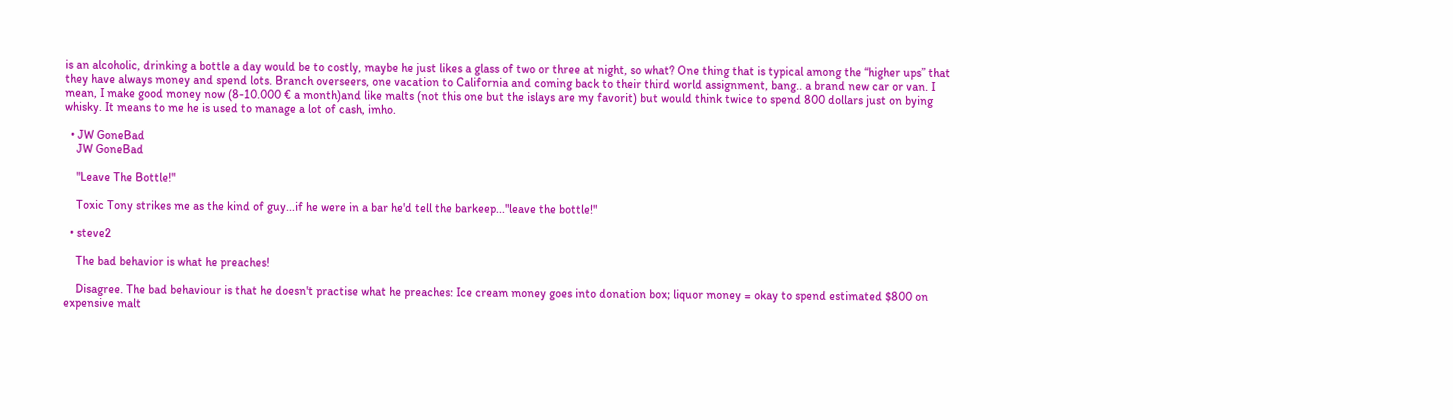is an alcoholic, drinking a bottle a day would be to costly, maybe he just likes a glass of two or three at night, so what? One thing that is typical among the “higher ups” that they have always money and spend lots. Branch overseers, one vacation to California and coming back to their third world assignment, bang.. a brand new car or van. I mean, I make good money now (8-10.000 € a month)and like malts (not this one but the islays are my favorit) but would think twice to spend 800 dollars just on bying whisky. It means to me he is used to manage a lot of cash, imho.

  • JW GoneBad
    JW GoneBad

    "Leave The Bottle!"

    Toxic Tony strikes me as the kind of guy...if he were in a bar he'd tell the barkeep..."leave the bottle!"

  • steve2

    The bad behavior is what he preaches!

    Disagree. The bad behaviour is that he doesn't practise what he preaches: Ice cream money goes into donation box; liquor money = okay to spend estimated $800 on expensive malt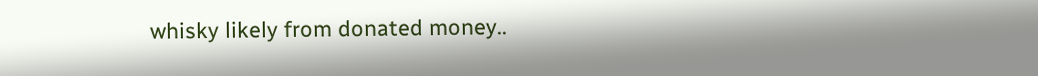whisky likely from donated money..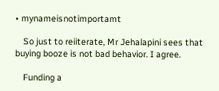• mynameisnotimportamt

    So just to reiiterate, Mr Jehalapini sees that buying booze is not bad behavior. I agree.

    Funding a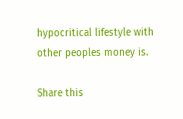hypocritical lifestyle with other peoples money is.

Share this